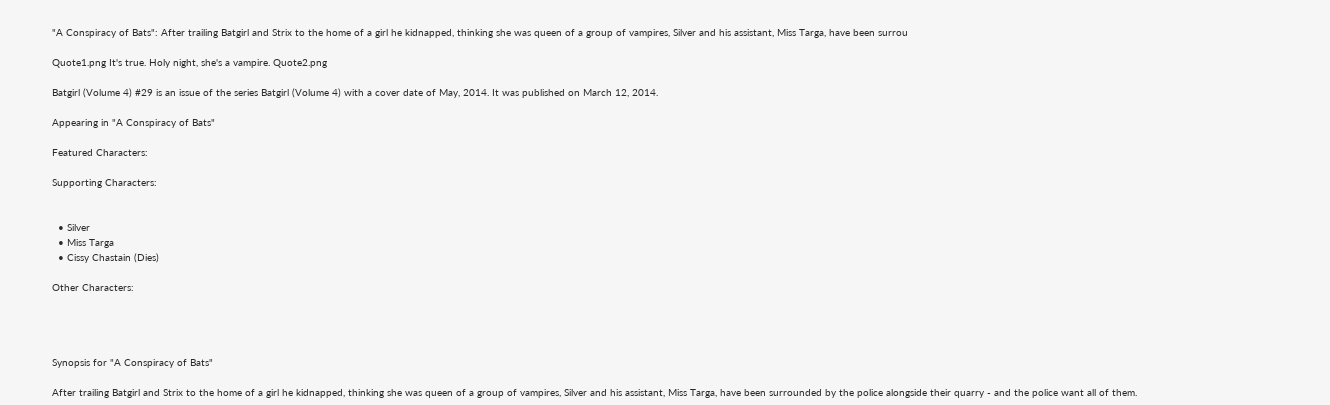"A Conspiracy of Bats": After trailing Batgirl and Strix to the home of a girl he kidnapped, thinking she was queen of a group of vampires, Silver and his assistant, Miss Targa, have been surrou

Quote1.png It's true. Holy night, she's a vampire. Quote2.png

Batgirl (Volume 4) #29 is an issue of the series Batgirl (Volume 4) with a cover date of May, 2014. It was published on March 12, 2014.

Appearing in "A Conspiracy of Bats"

Featured Characters:

Supporting Characters:


  • Silver
  • Miss Targa
  • Cissy Chastain (Dies)

Other Characters:




Synopsis for "A Conspiracy of Bats"

After trailing Batgirl and Strix to the home of a girl he kidnapped, thinking she was queen of a group of vampires, Silver and his assistant, Miss Targa, have been surrounded by the police alongside their quarry - and the police want all of them.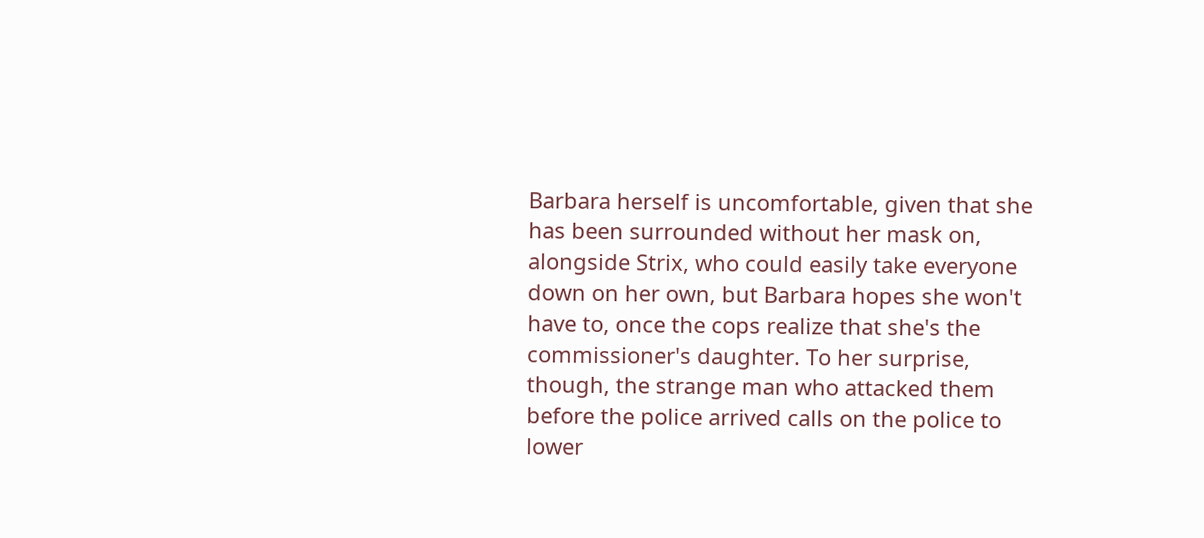Barbara herself is uncomfortable, given that she has been surrounded without her mask on, alongside Strix, who could easily take everyone down on her own, but Barbara hopes she won't have to, once the cops realize that she's the commissioner's daughter. To her surprise, though, the strange man who attacked them before the police arrived calls on the police to lower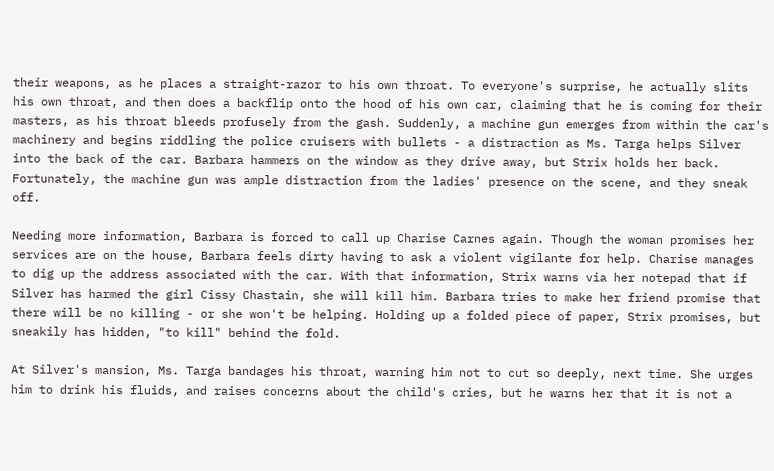their weapons, as he places a straight-razor to his own throat. To everyone's surprise, he actually slits his own throat, and then does a backflip onto the hood of his own car, claiming that he is coming for their masters, as his throat bleeds profusely from the gash. Suddenly, a machine gun emerges from within the car's machinery and begins riddling the police cruisers with bullets - a distraction as Ms. Targa helps Silver into the back of the car. Barbara hammers on the window as they drive away, but Strix holds her back. Fortunately, the machine gun was ample distraction from the ladies' presence on the scene, and they sneak off.

Needing more information, Barbara is forced to call up Charise Carnes again. Though the woman promises her services are on the house, Barbara feels dirty having to ask a violent vigilante for help. Charise manages to dig up the address associated with the car. With that information, Strix warns via her notepad that if Silver has harmed the girl Cissy Chastain, she will kill him. Barbara tries to make her friend promise that there will be no killing - or she won't be helping. Holding up a folded piece of paper, Strix promises, but sneakily has hidden, "to kill" behind the fold.

At Silver's mansion, Ms. Targa bandages his throat, warning him not to cut so deeply, next time. She urges him to drink his fluids, and raises concerns about the child's cries, but he warns her that it is not a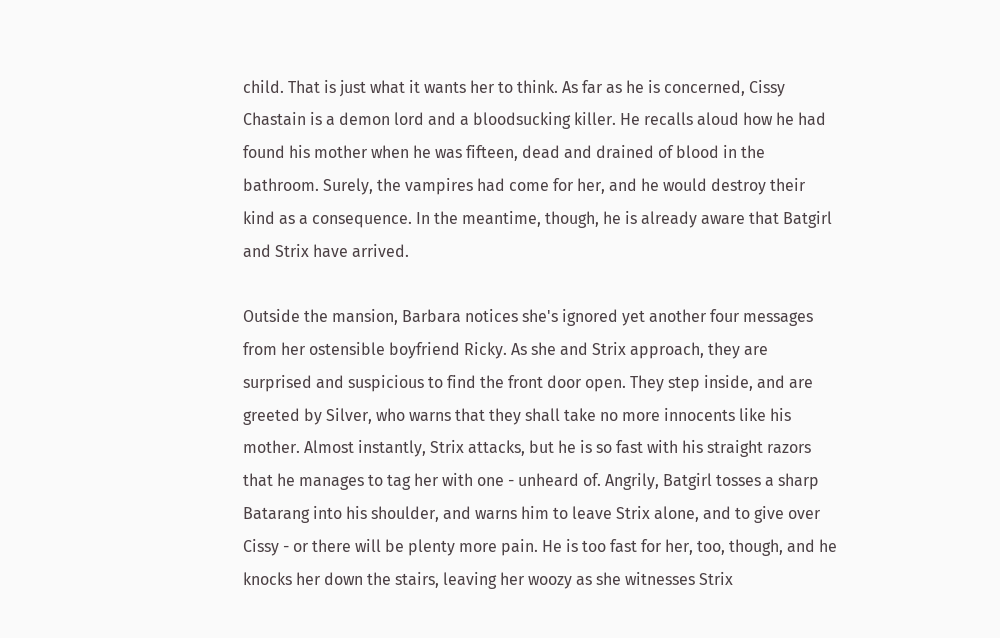child. That is just what it wants her to think. As far as he is concerned, Cissy Chastain is a demon lord and a bloodsucking killer. He recalls aloud how he had found his mother when he was fifteen, dead and drained of blood in the bathroom. Surely, the vampires had come for her, and he would destroy their kind as a consequence. In the meantime, though, he is already aware that Batgirl and Strix have arrived.

Outside the mansion, Barbara notices she's ignored yet another four messages from her ostensible boyfriend Ricky. As she and Strix approach, they are surprised and suspicious to find the front door open. They step inside, and are greeted by Silver, who warns that they shall take no more innocents like his mother. Almost instantly, Strix attacks, but he is so fast with his straight razors that he manages to tag her with one - unheard of. Angrily, Batgirl tosses a sharp Batarang into his shoulder, and warns him to leave Strix alone, and to give over Cissy - or there will be plenty more pain. He is too fast for her, too, though, and he knocks her down the stairs, leaving her woozy as she witnesses Strix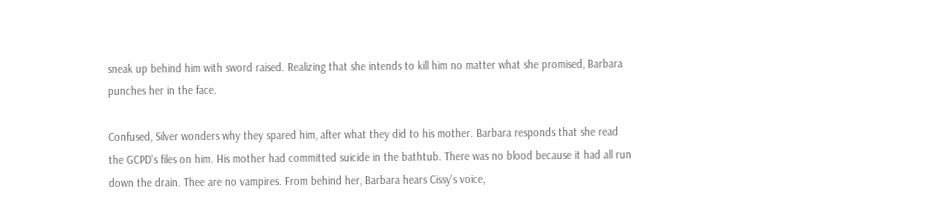sneak up behind him with sword raised. Realizing that she intends to kill him no matter what she promised, Barbara punches her in the face.

Confused, Silver wonders why they spared him, after what they did to his mother. Barbara responds that she read the GCPD's files on him. His mother had committed suicide in the bathtub. There was no blood because it had all run down the drain. Thee are no vampires. From behind her, Barbara hears Cissy's voice,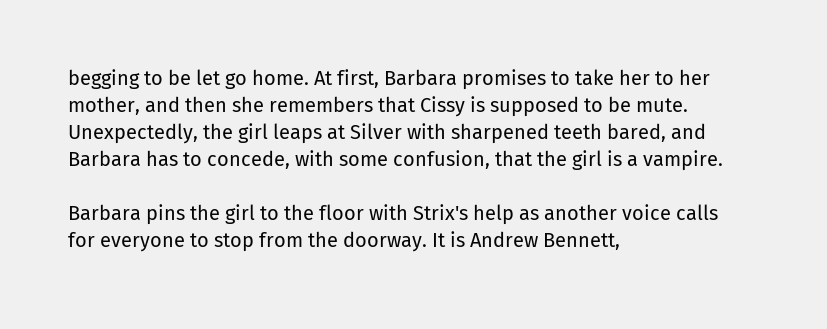begging to be let go home. At first, Barbara promises to take her to her mother, and then she remembers that Cissy is supposed to be mute. Unexpectedly, the girl leaps at Silver with sharpened teeth bared, and Barbara has to concede, with some confusion, that the girl is a vampire.

Barbara pins the girl to the floor with Strix's help as another voice calls for everyone to stop from the doorway. It is Andrew Bennett,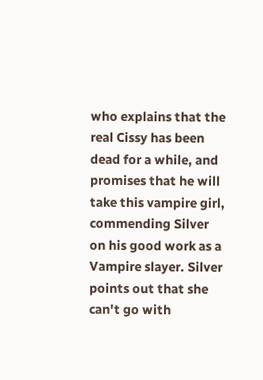who explains that the real Cissy has been dead for a while, and promises that he will take this vampire girl, commending Silver on his good work as a Vampire slayer. Silver points out that she can't go with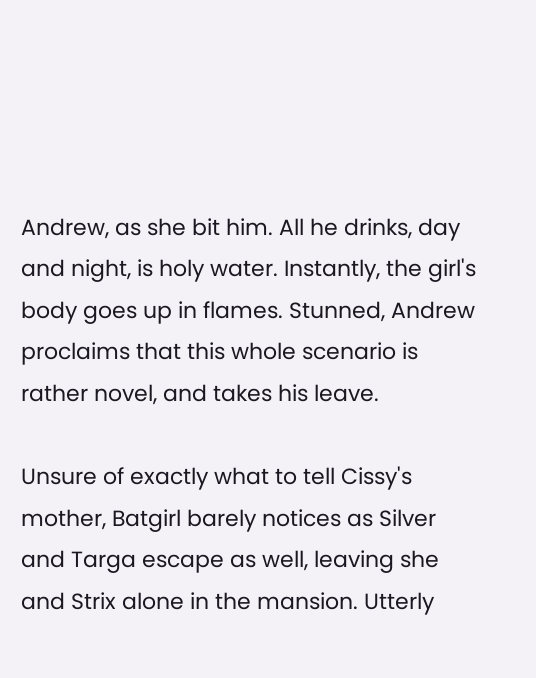Andrew, as she bit him. All he drinks, day and night, is holy water. Instantly, the girl's body goes up in flames. Stunned, Andrew proclaims that this whole scenario is rather novel, and takes his leave.

Unsure of exactly what to tell Cissy's mother, Batgirl barely notices as Silver and Targa escape as well, leaving she and Strix alone in the mansion. Utterly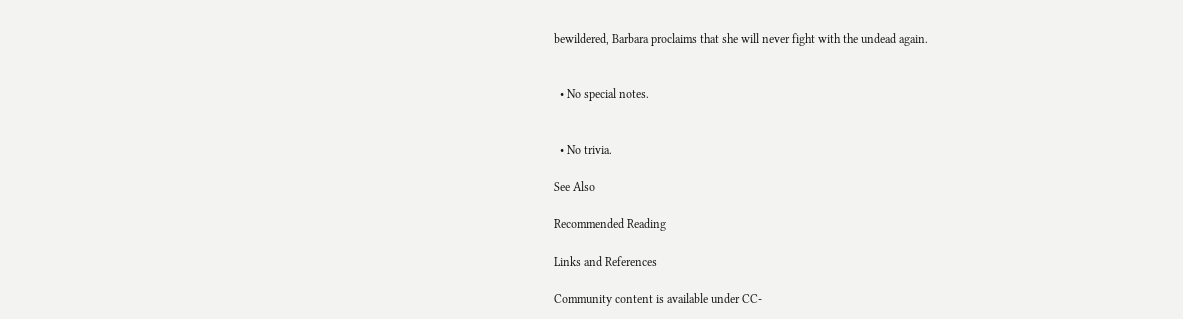bewildered, Barbara proclaims that she will never fight with the undead again.


  • No special notes.


  • No trivia.

See Also

Recommended Reading

Links and References

Community content is available under CC-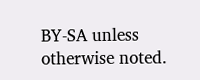BY-SA unless otherwise noted.